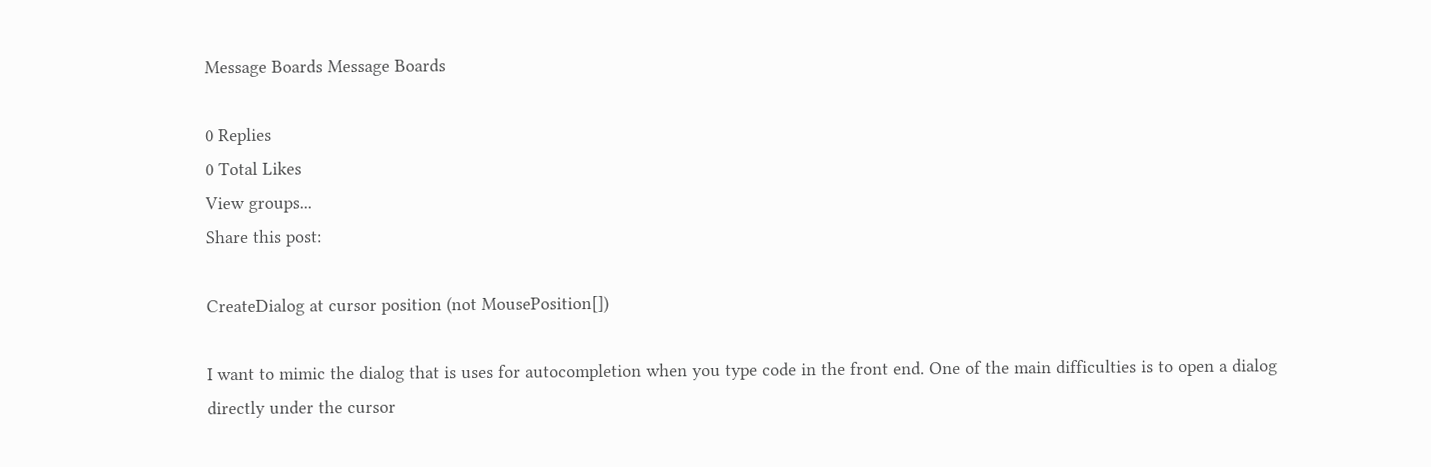Message Boards Message Boards

0 Replies
0 Total Likes
View groups...
Share this post:

CreateDialog at cursor position (not MousePosition[])

I want to mimic the dialog that is uses for autocompletion when you type code in the front end. One of the main difficulties is to open a dialog directly under the cursor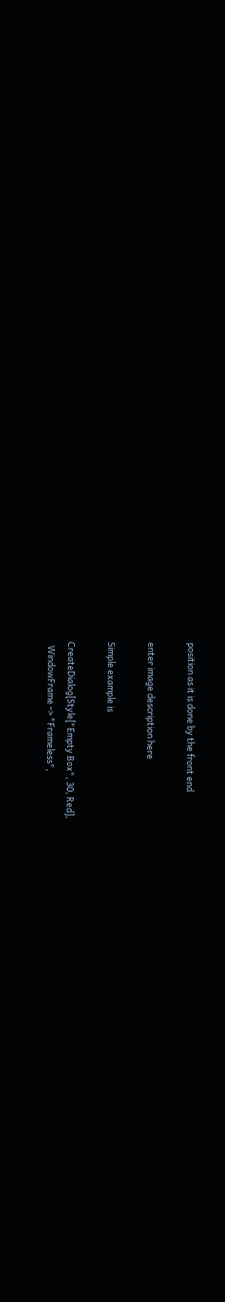position as it is done by the front end

enter image description here

Simple example is

CreateDialog[Style["Empty Box", 30, Red],
  WindowFrame -> "Frameless",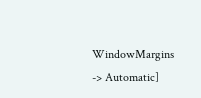WindowMargins -> Automatic]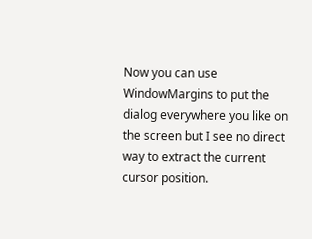Now you can use WindowMargins to put the dialog everywhere you like on the screen but I see no direct way to extract the current cursor position.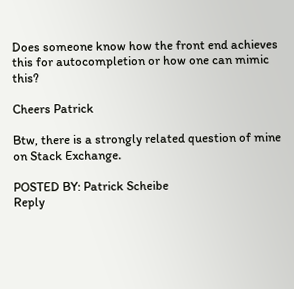Does someone know how the front end achieves this for autocompletion or how one can mimic this?

Cheers Patrick

Btw, there is a strongly related question of mine on Stack Exchange.

POSTED BY: Patrick Scheibe
Reply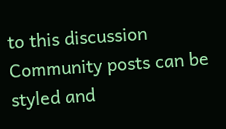to this discussion
Community posts can be styled and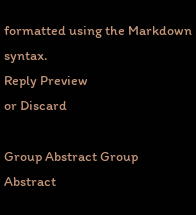formatted using the Markdown syntax.
Reply Preview
or Discard

Group Abstract Group Abstract